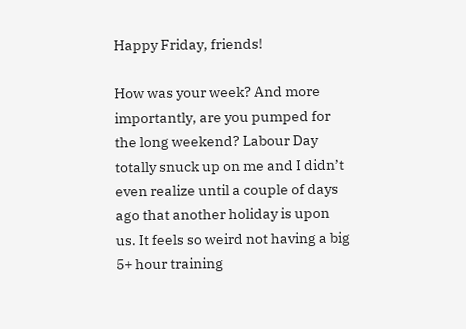Happy Friday, friends!

How was your week? And more importantly, are you pumped for the long weekend? Labour Day totally snuck up on me and I didn’t even realize until a couple of days ago that another holiday is upon us. It feels so weird not having a big 5+ hour training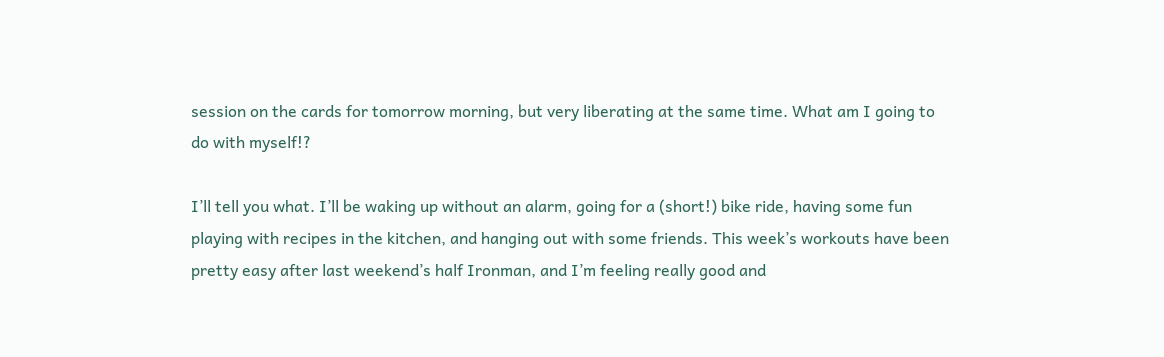session on the cards for tomorrow morning, but very liberating at the same time. What am I going to do with myself!?

I’ll tell you what. I’ll be waking up without an alarm, going for a (short!) bike ride, having some fun playing with recipes in the kitchen, and hanging out with some friends. This week’s workouts have been pretty easy after last weekend’s half Ironman, and I’m feeling really good and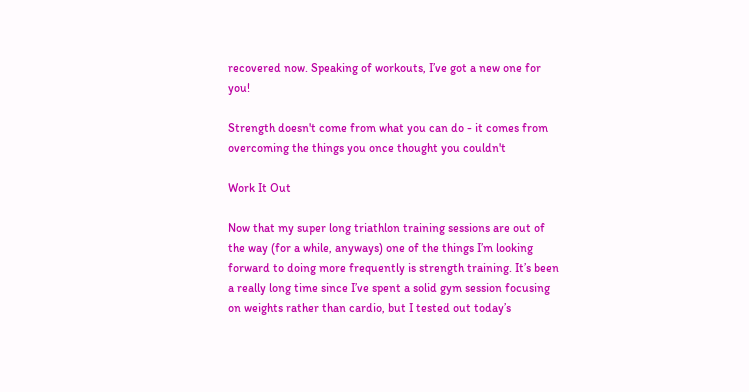recovered now. Speaking of workouts, I’ve got a new one for you!

Strength doesn't come from what you can do - it comes from overcoming the things you once thought you couldn't

Work It Out

Now that my super long triathlon training sessions are out of the way (for a while, anyways) one of the things I’m looking forward to doing more frequently is strength training. It’s been a really long time since I’ve spent a solid gym session focusing on weights rather than cardio, but I tested out today’s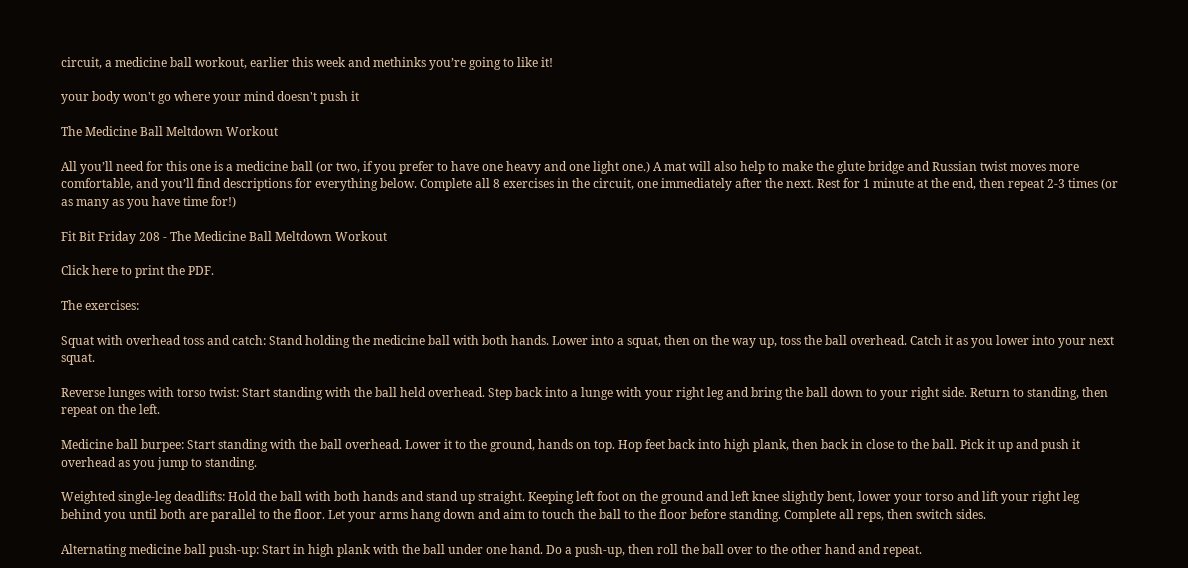circuit, a medicine ball workout, earlier this week and methinks you’re going to like it!

your body won't go where your mind doesn't push it

The Medicine Ball Meltdown Workout

All you’ll need for this one is a medicine ball (or two, if you prefer to have one heavy and one light one.) A mat will also help to make the glute bridge and Russian twist moves more comfortable, and you’ll find descriptions for everything below. Complete all 8 exercises in the circuit, one immediately after the next. Rest for 1 minute at the end, then repeat 2-3 times (or as many as you have time for!)

Fit Bit Friday 208 - The Medicine Ball Meltdown Workout

Click here to print the PDF.

The exercises:

Squat with overhead toss and catch: Stand holding the medicine ball with both hands. Lower into a squat, then on the way up, toss the ball overhead. Catch it as you lower into your next squat.

Reverse lunges with torso twist: Start standing with the ball held overhead. Step back into a lunge with your right leg and bring the ball down to your right side. Return to standing, then repeat on the left.

Medicine ball burpee: Start standing with the ball overhead. Lower it to the ground, hands on top. Hop feet back into high plank, then back in close to the ball. Pick it up and push it overhead as you jump to standing.

Weighted single-leg deadlifts: Hold the ball with both hands and stand up straight. Keeping left foot on the ground and left knee slightly bent, lower your torso and lift your right leg behind you until both are parallel to the floor. Let your arms hang down and aim to touch the ball to the floor before standing. Complete all reps, then switch sides.

Alternating medicine ball push-up: Start in high plank with the ball under one hand. Do a push-up, then roll the ball over to the other hand and repeat.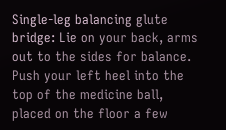Single-leg balancing glute bridge: Lie on your back, arms out to the sides for balance. Push your left heel into the top of the medicine ball, placed on the floor a few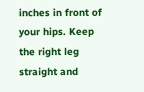inches in front of your hips. Keep the right leg straight and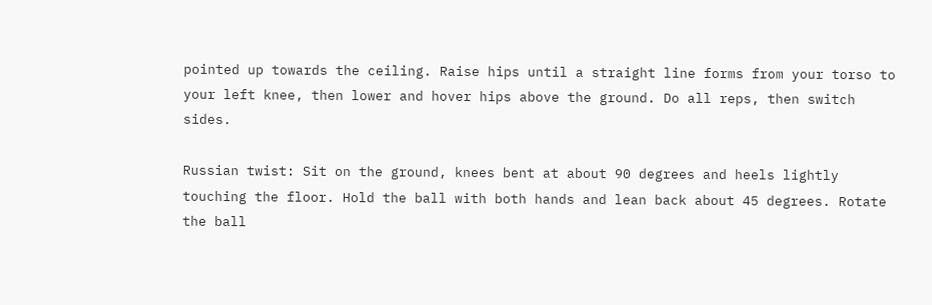pointed up towards the ceiling. Raise hips until a straight line forms from your torso to your left knee, then lower and hover hips above the ground. Do all reps, then switch sides.

Russian twist: Sit on the ground, knees bent at about 90 degrees and heels lightly touching the floor. Hold the ball with both hands and lean back about 45 degrees. Rotate the ball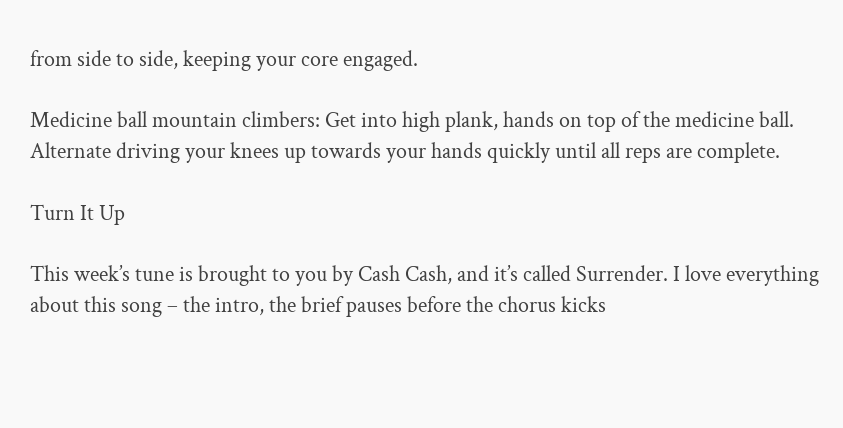from side to side, keeping your core engaged.

Medicine ball mountain climbers: Get into high plank, hands on top of the medicine ball. Alternate driving your knees up towards your hands quickly until all reps are complete.

Turn It Up

This week’s tune is brought to you by Cash Cash, and it’s called Surrender. I love everything about this song – the intro, the brief pauses before the chorus kicks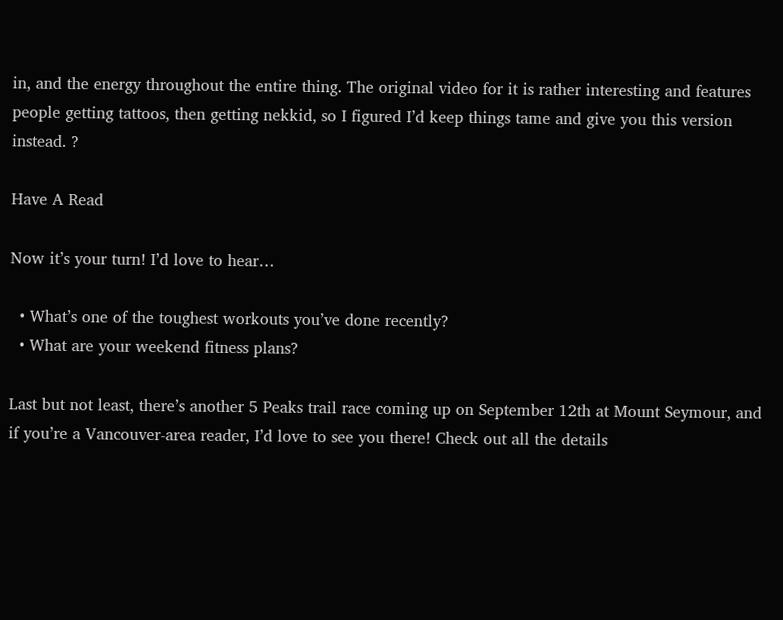in, and the energy throughout the entire thing. The original video for it is rather interesting and features people getting tattoos, then getting nekkid, so I figured I’d keep things tame and give you this version instead. ?

Have A Read

Now it’s your turn! I’d love to hear…

  • What’s one of the toughest workouts you’ve done recently?
  • What are your weekend fitness plans?

Last but not least, there’s another 5 Peaks trail race coming up on September 12th at Mount Seymour, and if you’re a Vancouver-area reader, I’d love to see you there! Check out all the details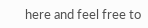here and feel free to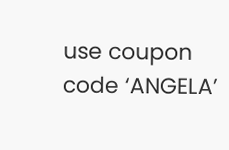use coupon code ‘ANGELA’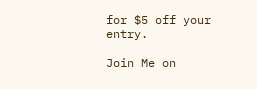for $5 off your entry.

Join Me on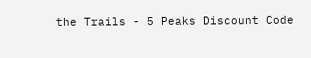the Trails - 5 Peaks Discount Code